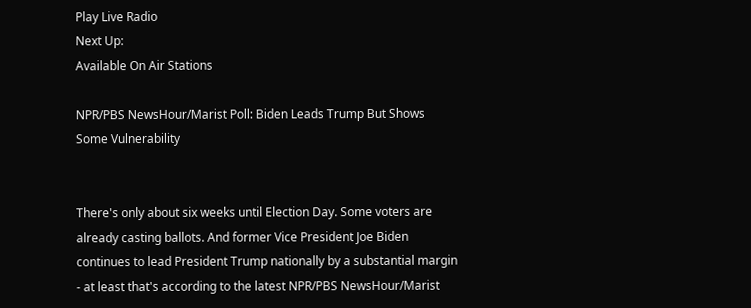Play Live Radio
Next Up:
Available On Air Stations

NPR/PBS NewsHour/Marist Poll: Biden Leads Trump But Shows Some Vulnerability


There's only about six weeks until Election Day. Some voters are already casting ballots. And former Vice President Joe Biden continues to lead President Trump nationally by a substantial margin - at least that's according to the latest NPR/PBS NewsHour/Marist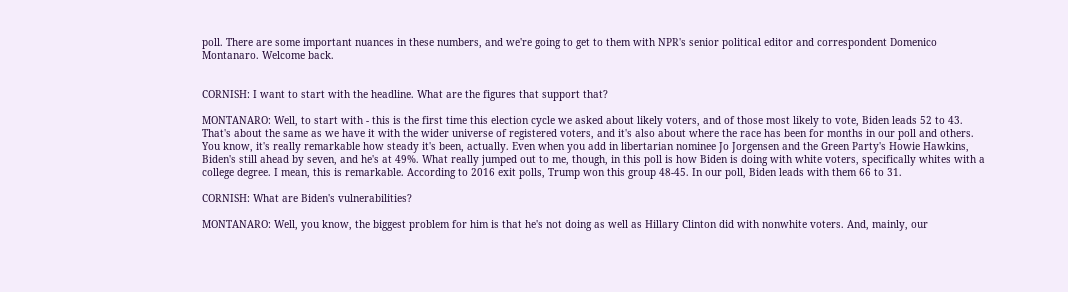poll. There are some important nuances in these numbers, and we're going to get to them with NPR's senior political editor and correspondent Domenico Montanaro. Welcome back.


CORNISH: I want to start with the headline. What are the figures that support that?

MONTANARO: Well, to start with - this is the first time this election cycle we asked about likely voters, and of those most likely to vote, Biden leads 52 to 43. That's about the same as we have it with the wider universe of registered voters, and it's also about where the race has been for months in our poll and others. You know, it's really remarkable how steady it's been, actually. Even when you add in libertarian nominee Jo Jorgensen and the Green Party's Howie Hawkins, Biden's still ahead by seven, and he's at 49%. What really jumped out to me, though, in this poll is how Biden is doing with white voters, specifically whites with a college degree. I mean, this is remarkable. According to 2016 exit polls, Trump won this group 48-45. In our poll, Biden leads with them 66 to 31.

CORNISH: What are Biden's vulnerabilities?

MONTANARO: Well, you know, the biggest problem for him is that he's not doing as well as Hillary Clinton did with nonwhite voters. And, mainly, our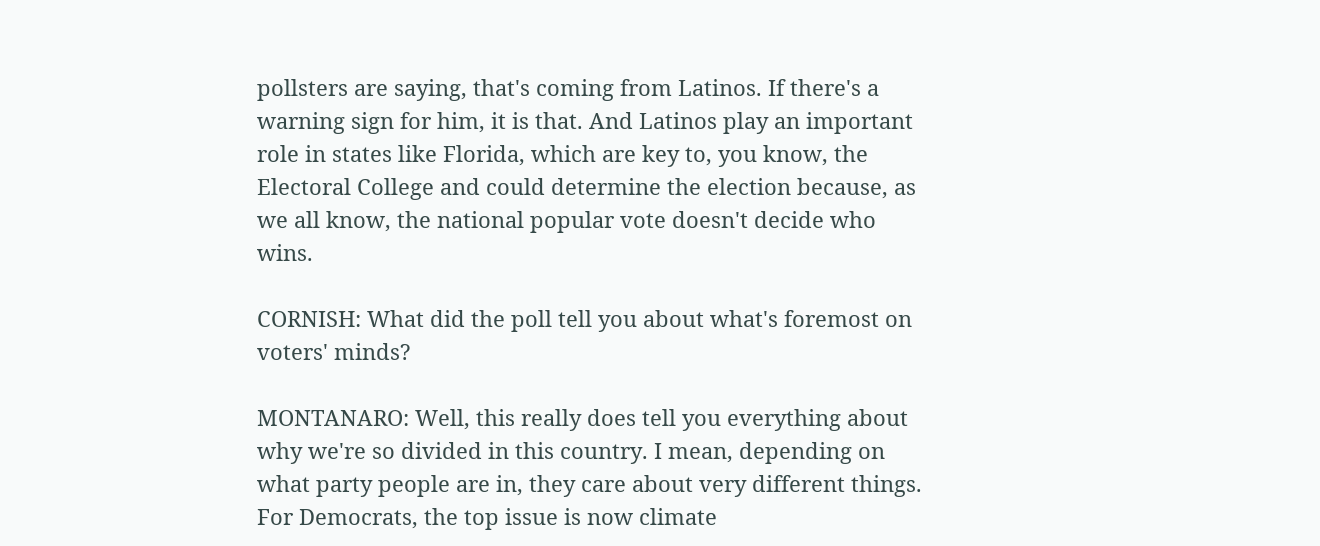pollsters are saying, that's coming from Latinos. If there's a warning sign for him, it is that. And Latinos play an important role in states like Florida, which are key to, you know, the Electoral College and could determine the election because, as we all know, the national popular vote doesn't decide who wins.

CORNISH: What did the poll tell you about what's foremost on voters' minds?

MONTANARO: Well, this really does tell you everything about why we're so divided in this country. I mean, depending on what party people are in, they care about very different things. For Democrats, the top issue is now climate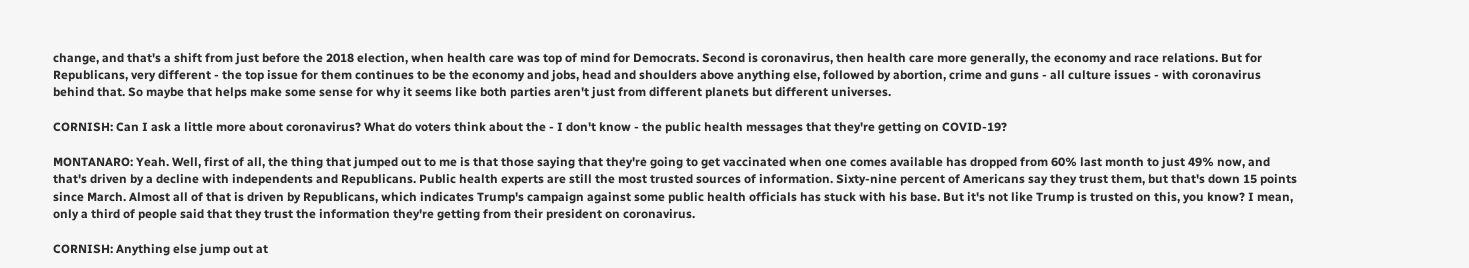change, and that's a shift from just before the 2018 election, when health care was top of mind for Democrats. Second is coronavirus, then health care more generally, the economy and race relations. But for Republicans, very different - the top issue for them continues to be the economy and jobs, head and shoulders above anything else, followed by abortion, crime and guns - all culture issues - with coronavirus behind that. So maybe that helps make some sense for why it seems like both parties aren't just from different planets but different universes.

CORNISH: Can I ask a little more about coronavirus? What do voters think about the - I don't know - the public health messages that they're getting on COVID-19?

MONTANARO: Yeah. Well, first of all, the thing that jumped out to me is that those saying that they're going to get vaccinated when one comes available has dropped from 60% last month to just 49% now, and that's driven by a decline with independents and Republicans. Public health experts are still the most trusted sources of information. Sixty-nine percent of Americans say they trust them, but that's down 15 points since March. Almost all of that is driven by Republicans, which indicates Trump's campaign against some public health officials has stuck with his base. But it's not like Trump is trusted on this, you know? I mean, only a third of people said that they trust the information they're getting from their president on coronavirus.

CORNISH: Anything else jump out at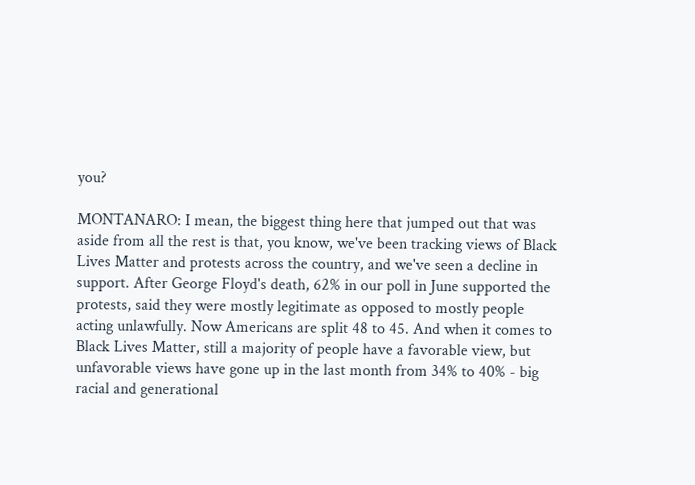you?

MONTANARO: I mean, the biggest thing here that jumped out that was aside from all the rest is that, you know, we've been tracking views of Black Lives Matter and protests across the country, and we've seen a decline in support. After George Floyd's death, 62% in our poll in June supported the protests, said they were mostly legitimate as opposed to mostly people acting unlawfully. Now Americans are split 48 to 45. And when it comes to Black Lives Matter, still a majority of people have a favorable view, but unfavorable views have gone up in the last month from 34% to 40% - big racial and generational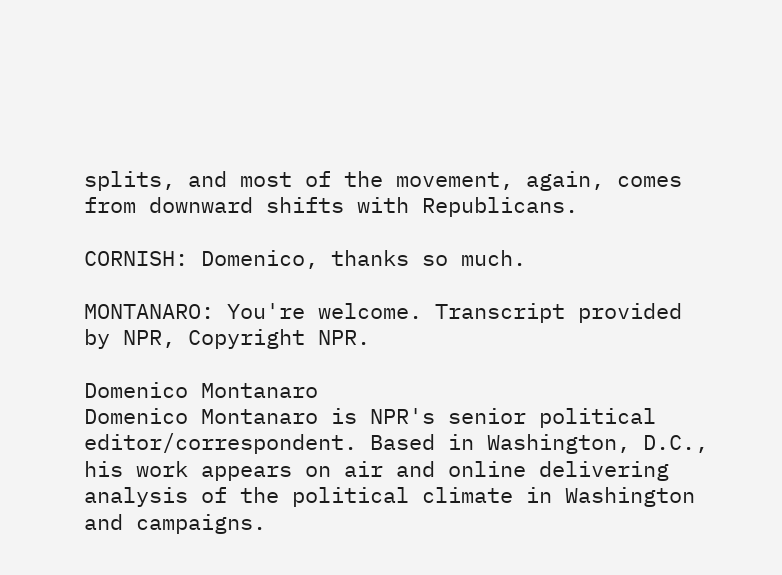splits, and most of the movement, again, comes from downward shifts with Republicans.

CORNISH: Domenico, thanks so much.

MONTANARO: You're welcome. Transcript provided by NPR, Copyright NPR.

Domenico Montanaro
Domenico Montanaro is NPR's senior political editor/correspondent. Based in Washington, D.C., his work appears on air and online delivering analysis of the political climate in Washington and campaigns.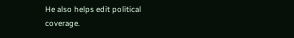He also helps edit political coverage.